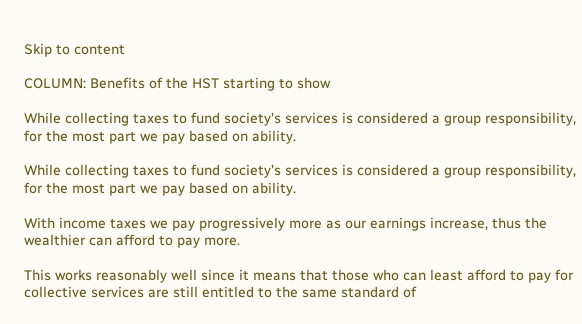Skip to content

COLUMN: Benefits of the HST starting to show

While collecting taxes to fund society’s services is considered a group responsibility, for the most part we pay based on ability.

While collecting taxes to fund society’s services is considered a group responsibility, for the most part we pay based on ability.

With income taxes we pay progressively more as our earnings increase, thus the wealthier can afford to pay more.

This works reasonably well since it means that those who can least afford to pay for collective services are still entitled to the same standard of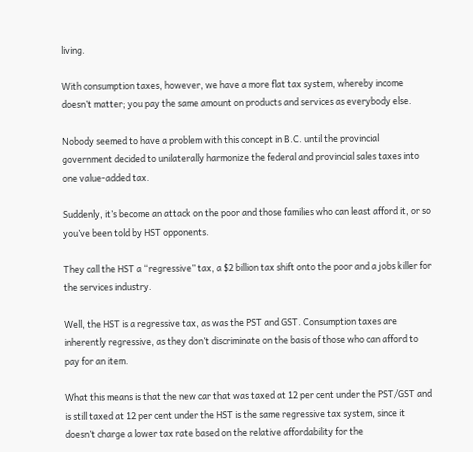living.

With consumption taxes, however, we have a more flat tax system, whereby income doesn’t matter; you pay the same amount on products and services as everybody else.

Nobody seemed to have a problem with this concept in B.C. until the provincial government decided to unilaterally harmonize the federal and provincial sales taxes into one value-added tax.

Suddenly, it’s become an attack on the poor and those families who can least afford it, or so you’ve been told by HST opponents.

They call the HST a “regressive” tax, a $2 billion tax shift onto the poor and a jobs killer for the services industry.

Well, the HST is a regressive tax, as was the PST and GST. Consumption taxes are inherently regressive, as they don’t discriminate on the basis of those who can afford to pay for an item.

What this means is that the new car that was taxed at 12 per cent under the PST/GST and is still taxed at 12 per cent under the HST is the same regressive tax system, since it doesn’t charge a lower tax rate based on the relative affordability for the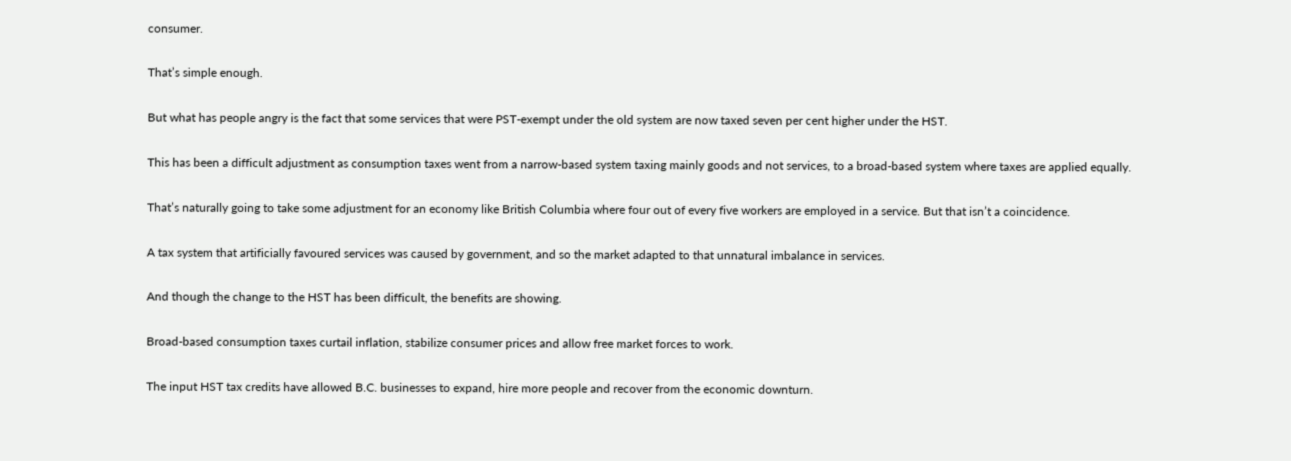consumer.

That’s simple enough.

But what has people angry is the fact that some services that were PST-exempt under the old system are now taxed seven per cent higher under the HST.

This has been a difficult adjustment as consumption taxes went from a narrow-based system taxing mainly goods and not services, to a broad-based system where taxes are applied equally.

That’s naturally going to take some adjustment for an economy like British Columbia where four out of every five workers are employed in a service. But that isn’t a coincidence.

A tax system that artificially favoured services was caused by government, and so the market adapted to that unnatural imbalance in services.

And though the change to the HST has been difficult, the benefits are showing.

Broad-based consumption taxes curtail inflation, stabilize consumer prices and allow free market forces to work.

The input HST tax credits have allowed B.C. businesses to expand, hire more people and recover from the economic downturn.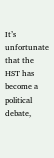It’s unfortunate that the HST has become a political debate,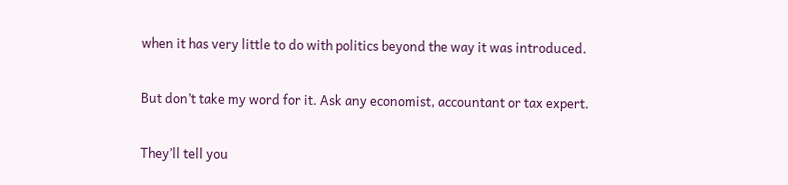when it has very little to do with politics beyond the way it was introduced.

But don’t take my word for it. Ask any economist, accountant or tax expert.

They’ll tell you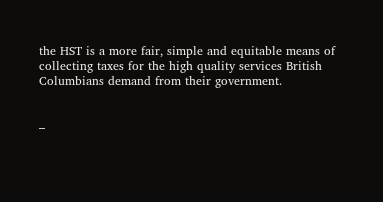the HST is a more fair, simple and equitable means of collecting taxes for the high quality services British Columbians demand from their government.


–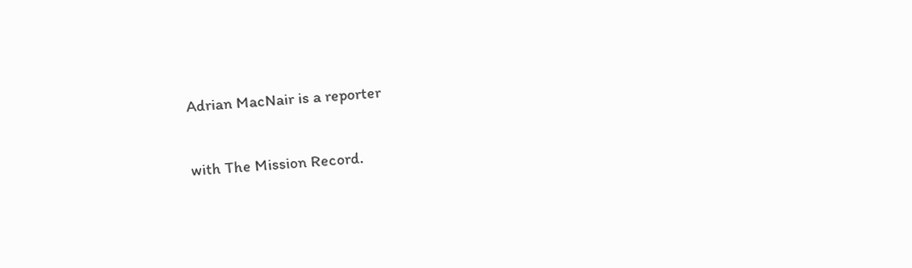Adrian MacNair is a reporter

with The Mission Record.